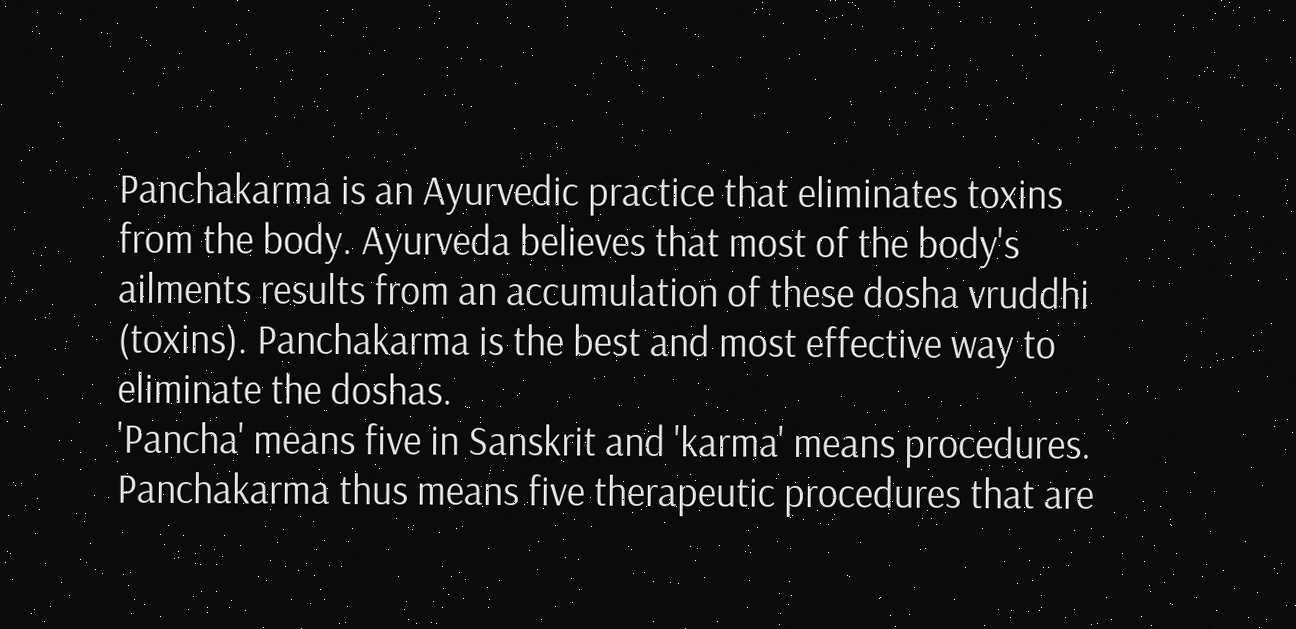Panchakarma is an Ayurvedic practice that eliminates toxins from the body. Ayurveda believes that most of the body's ailments results from an accumulation of these dosha vruddhi (toxins). Panchakarma is the best and most effective way to eliminate the doshas.
'Pancha' means five in Sanskrit and 'karma' means procedures. Panchakarma thus means five therapeutic procedures that are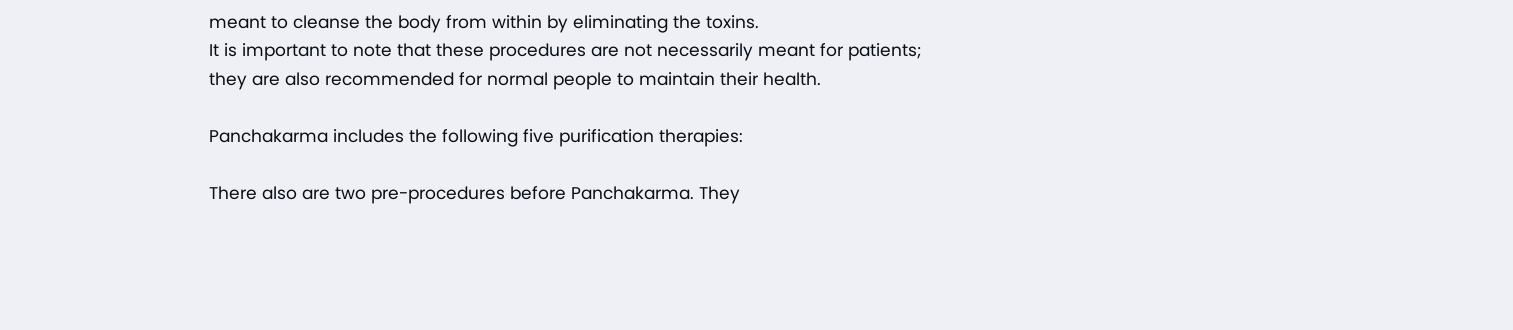meant to cleanse the body from within by eliminating the toxins.
It is important to note that these procedures are not necessarily meant for patients; they are also recommended for normal people to maintain their health.

Panchakarma includes the following five purification therapies:

There also are two pre-procedures before Panchakarma. They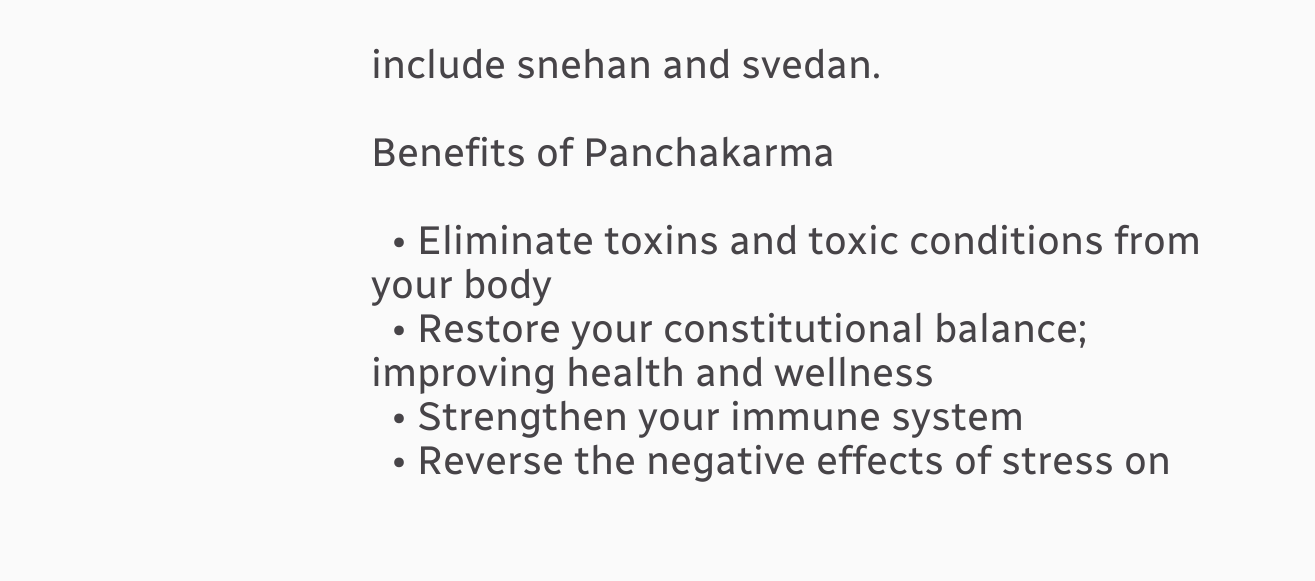include snehan and svedan.

Benefits of Panchakarma

  • Eliminate toxins and toxic conditions from your body
  • Restore your constitutional balance; improving health and wellness
  • Strengthen your immune system
  • Reverse the negative effects of stress on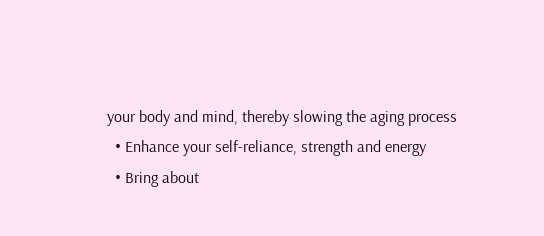your body and mind, thereby slowing the aging process
  • Enhance your self-reliance, strength and energy
  • Bring about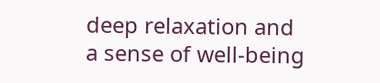deep relaxation and a sense of well-being